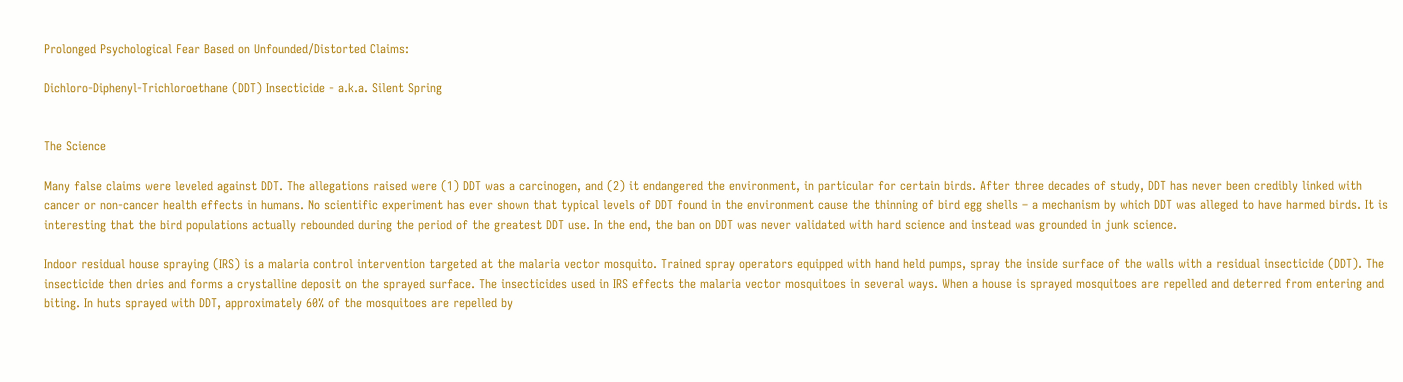Prolonged Psychological Fear Based on Unfounded/Distorted Claims:

Dichloro-Diphenyl-Trichloroethane (DDT) Insecticide - a.k.a. Silent Spring


The Science

Many false claims were leveled against DDT. The allegations raised were (1) DDT was a carcinogen, and (2) it endangered the environment, in particular for certain birds. After three decades of study, DDT has never been credibly linked with cancer or non-cancer health effects in humans. No scientific experiment has ever shown that typical levels of DDT found in the environment cause the thinning of bird egg shells – a mechanism by which DDT was alleged to have harmed birds. It is interesting that the bird populations actually rebounded during the period of the greatest DDT use. In the end, the ban on DDT was never validated with hard science and instead was grounded in junk science.

Indoor residual house spraying (IRS) is a malaria control intervention targeted at the malaria vector mosquito. Trained spray operators equipped with hand held pumps, spray the inside surface of the walls with a residual insecticide (DDT). The insecticide then dries and forms a crystalline deposit on the sprayed surface. The insecticides used in IRS effects the malaria vector mosquitoes in several ways. When a house is sprayed mosquitoes are repelled and deterred from entering and biting. In huts sprayed with DDT, approximately 60% of the mosquitoes are repelled by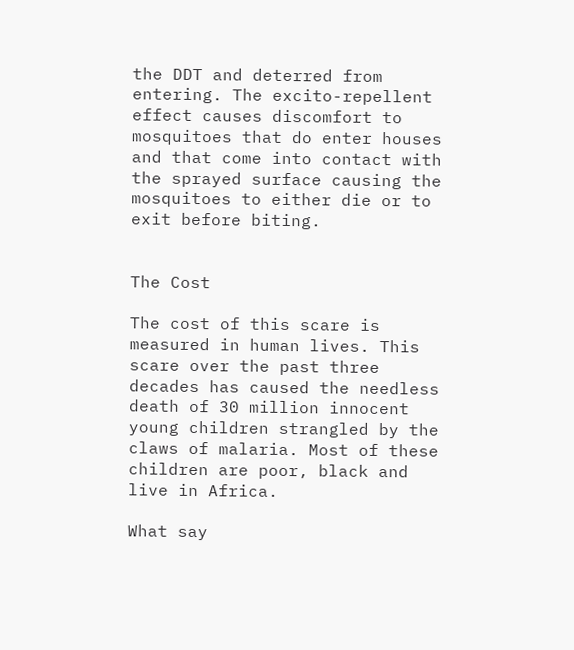the DDT and deterred from entering. The excito-repellent effect causes discomfort to mosquitoes that do enter houses and that come into contact with the sprayed surface causing the mosquitoes to either die or to exit before biting.


The Cost

The cost of this scare is measured in human lives. This scare over the past three decades has caused the needless death of 30 million innocent young children strangled by the claws of malaria. Most of these children are poor, black and live in Africa.

What say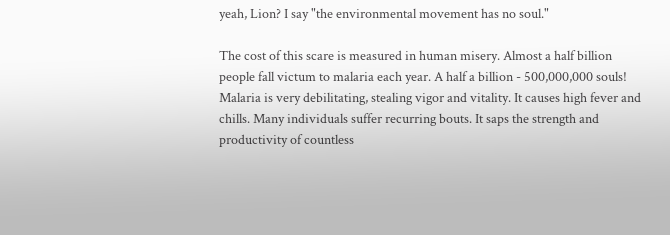yeah, Lion? I say "the environmental movement has no soul."

The cost of this scare is measured in human misery. Almost a half billion people fall victum to malaria each year. A half a billion - 500,000,000 souls! Malaria is very debilitating, stealing vigor and vitality. It causes high fever and chills. Many individuals suffer recurring bouts. It saps the strength and productivity of countless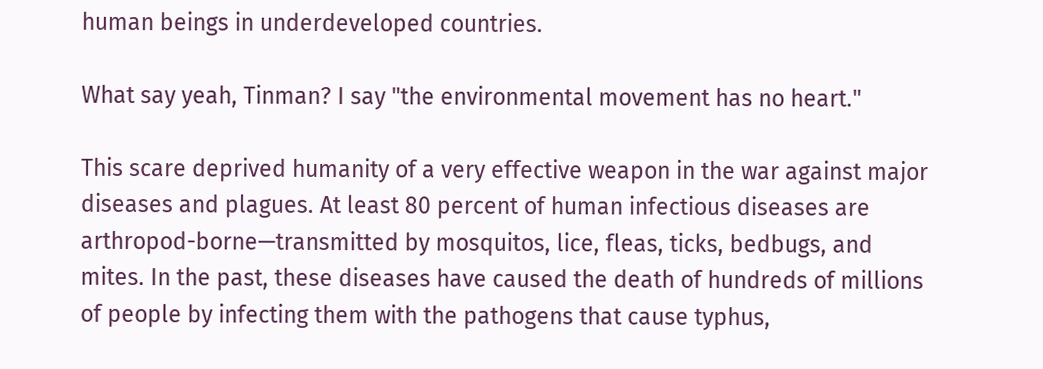human beings in underdeveloped countries.

What say yeah, Tinman? I say "the environmental movement has no heart."

This scare deprived humanity of a very effective weapon in the war against major diseases and plagues. At least 80 percent of human infectious diseases are arthropod-borne—transmitted by mosquitos, lice, fleas, ticks, bedbugs, and mites. In the past, these diseases have caused the death of hundreds of millions of people by infecting them with the pathogens that cause typhus,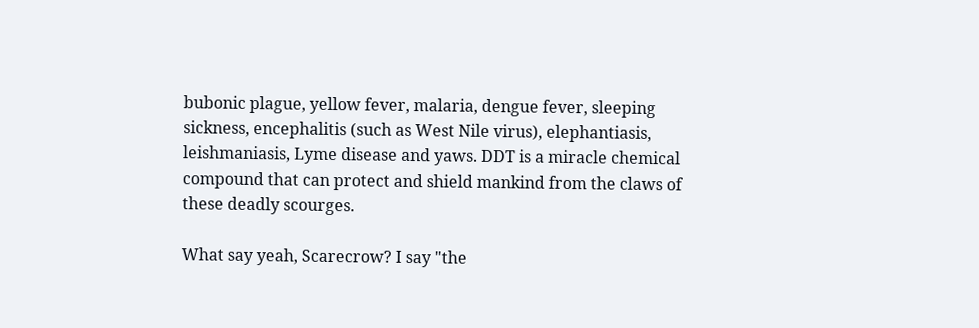bubonic plague, yellow fever, malaria, dengue fever, sleeping sickness, encephalitis (such as West Nile virus), elephantiasis, leishmaniasis, Lyme disease and yaws. DDT is a miracle chemical compound that can protect and shield mankind from the claws of these deadly scourges.

What say yeah, Scarecrow? I say "the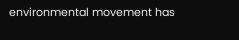environmental movement has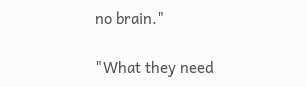no brain."

"What they need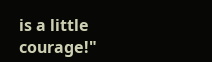is a little courage!"